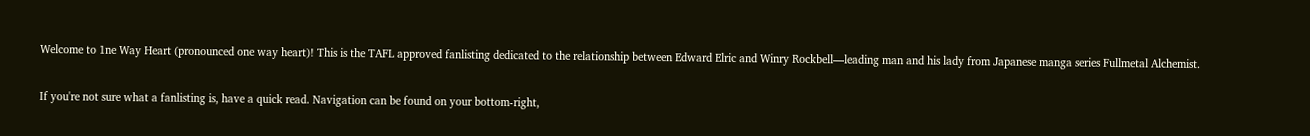Welcome to 1ne Way Heart (pronounced one way heart)! This is the TAFL approved fanlisting dedicated to the relationship between Edward Elric and Winry Rockbell—leading man and his lady from Japanese manga series Fullmetal Alchemist.

If you're not sure what a fanlisting is, have a quick read. Navigation can be found on your bottom-right,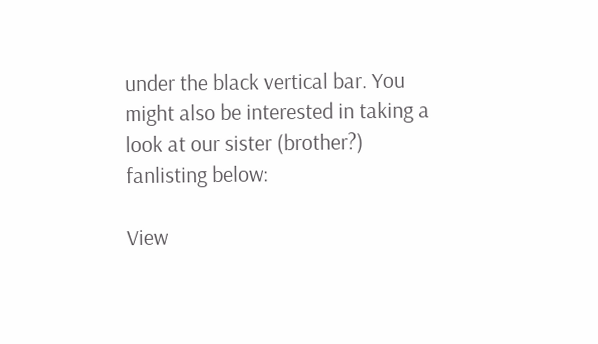under the black vertical bar. You might also be interested in taking a look at our sister (brother?) fanlisting below:

View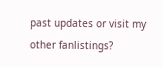past updates or visit my other fanlistings?